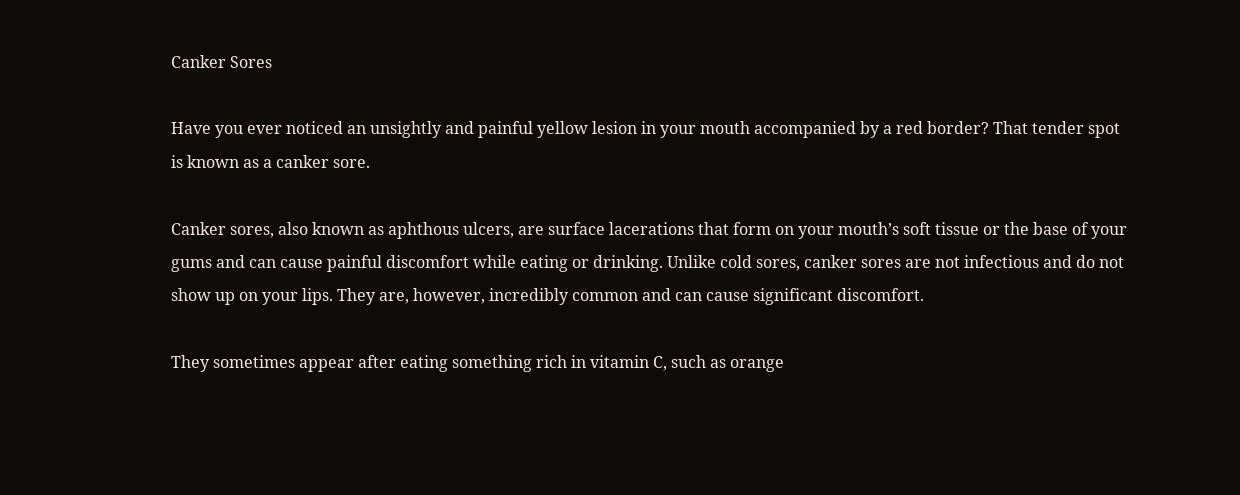Canker Sores

Have you ever noticed an unsightly and painful yellow lesion in your mouth accompanied by a red border? That tender spot is known as a canker sore.

Canker sores, also known as aphthous ulcers, are surface lacerations that form on your mouth’s soft tissue or the base of your gums and can cause painful discomfort while eating or drinking. Unlike cold sores, canker sores are not infectious and do not show up on your lips. They are, however, incredibly common and can cause significant discomfort.

They sometimes appear after eating something rich in vitamin C, such as orange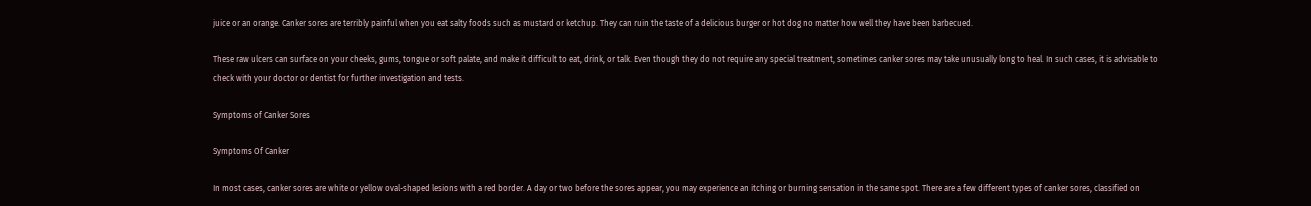juice or an orange. Canker sores are terribly painful when you eat salty foods such as mustard or ketchup. They can ruin the taste of a delicious burger or hot dog no matter how well they have been barbecued.

These raw ulcers can surface on your cheeks, gums, tongue or soft palate, and make it difficult to eat, drink, or talk. Even though they do not require any special treatment, sometimes canker sores may take unusually long to heal. In such cases, it is advisable to check with your doctor or dentist for further investigation and tests.

Symptoms of Canker Sores

Symptoms Of Canker

In most cases, canker sores are white or yellow oval-shaped lesions with a red border. A day or two before the sores appear, you may experience an itching or burning sensation in the same spot. There are a few different types of canker sores, classified on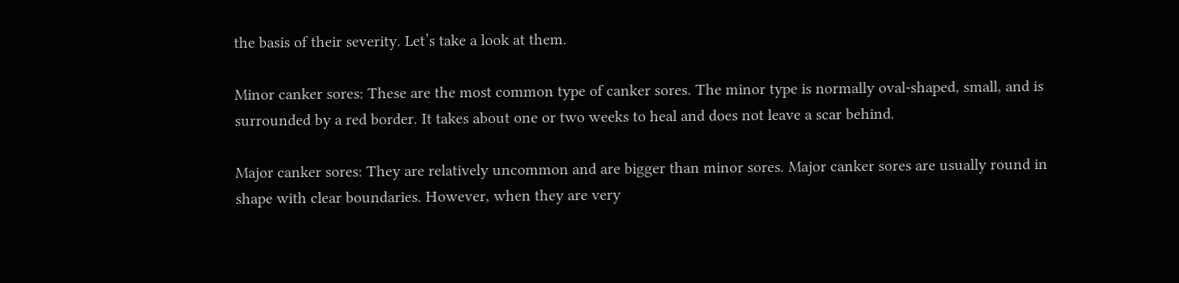the basis of their severity. Let’s take a look at them.

Minor canker sores: These are the most common type of canker sores. The minor type is normally oval-shaped, small, and is surrounded by a red border. It takes about one or two weeks to heal and does not leave a scar behind.

Major canker sores: They are relatively uncommon and are bigger than minor sores. Major canker sores are usually round in shape with clear boundaries. However, when they are very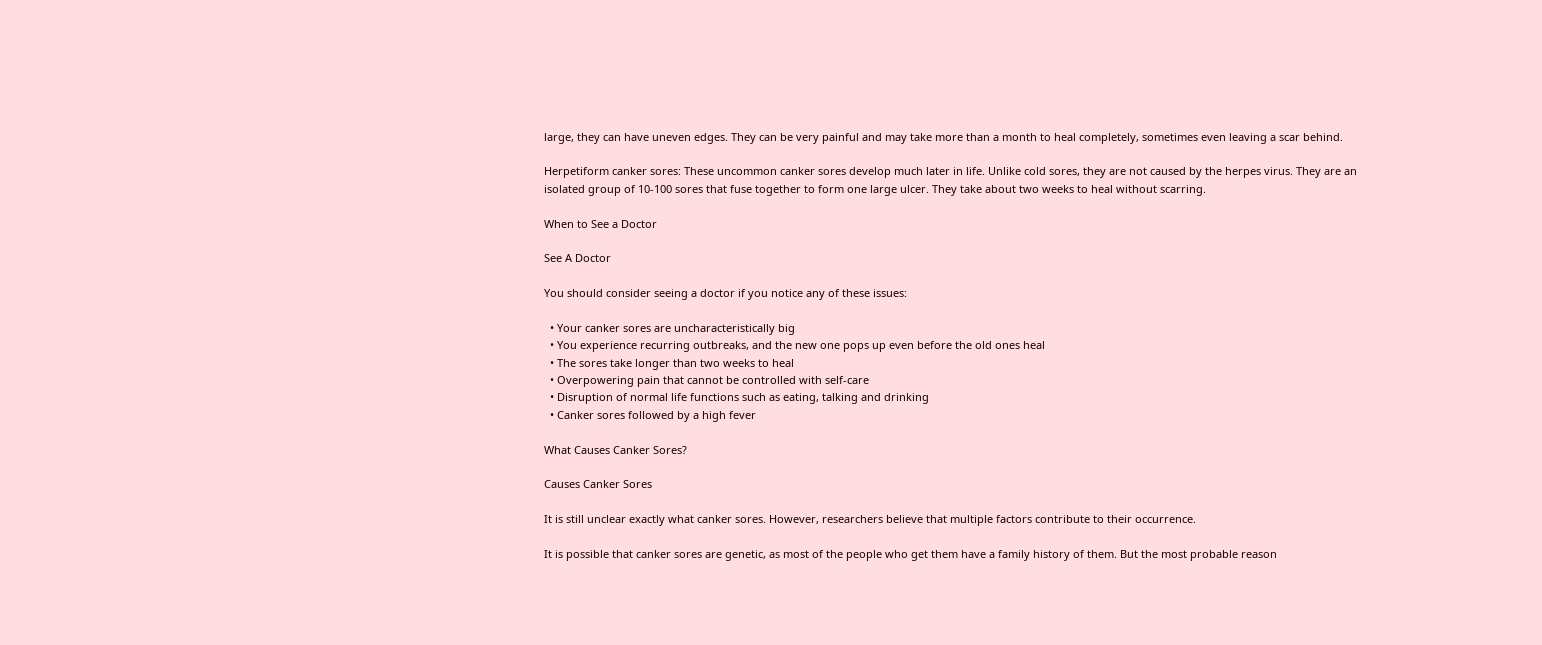large, they can have uneven edges. They can be very painful and may take more than a month to heal completely, sometimes even leaving a scar behind.

Herpetiform canker sores: These uncommon canker sores develop much later in life. Unlike cold sores, they are not caused by the herpes virus. They are an isolated group of 10-100 sores that fuse together to form one large ulcer. They take about two weeks to heal without scarring.

When to See a Doctor

See A Doctor

You should consider seeing a doctor if you notice any of these issues:

  • Your canker sores are uncharacteristically big
  • You experience recurring outbreaks, and the new one pops up even before the old ones heal
  • The sores take longer than two weeks to heal
  • Overpowering pain that cannot be controlled with self-care
  • Disruption of normal life functions such as eating, talking and drinking
  • Canker sores followed by a high fever

What Causes Canker Sores?

Causes Canker Sores

It is still unclear exactly what canker sores. However, researchers believe that multiple factors contribute to their occurrence.

It is possible that canker sores are genetic, as most of the people who get them have a family history of them. But the most probable reason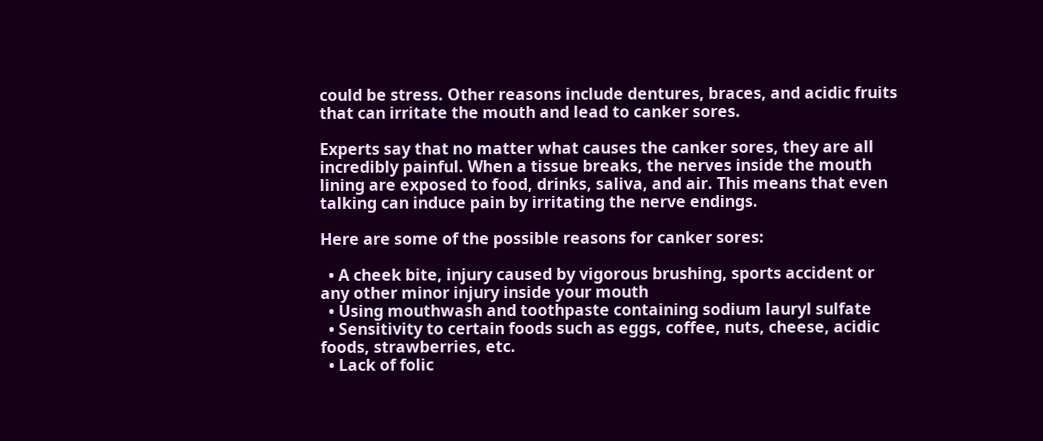could be stress. Other reasons include dentures, braces, and acidic fruits that can irritate the mouth and lead to canker sores.

Experts say that no matter what causes the canker sores, they are all incredibly painful. When a tissue breaks, the nerves inside the mouth lining are exposed to food, drinks, saliva, and air. This means that even talking can induce pain by irritating the nerve endings.

Here are some of the possible reasons for canker sores:

  • A cheek bite, injury caused by vigorous brushing, sports accident or any other minor injury inside your mouth
  • Using mouthwash and toothpaste containing sodium lauryl sulfate
  • Sensitivity to certain foods such as eggs, coffee, nuts, cheese, acidic foods, strawberries, etc.
  • Lack of folic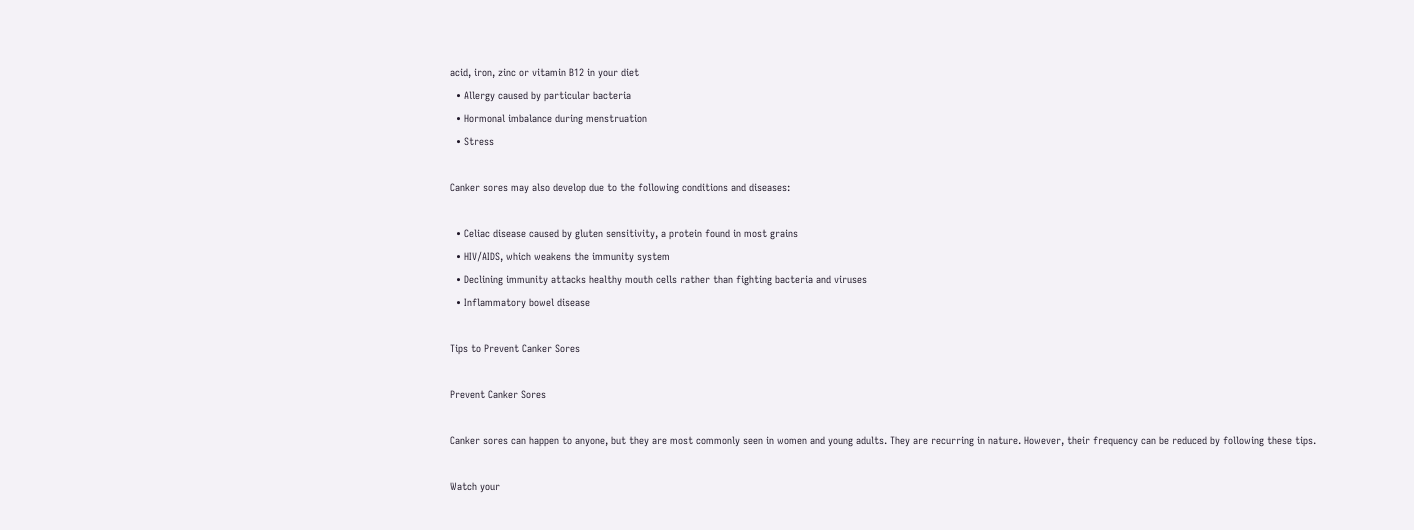acid, iron, zinc or vitamin B12 in your diet
  • Allergy caused by particular bacteria
  • Hormonal imbalance during menstruation
  • Stress

Canker sores may also develop due to the following conditions and diseases:

  • Celiac disease caused by gluten sensitivity, a protein found in most grains
  • HIV/AIDS, which weakens the immunity system
  • Declining immunity attacks healthy mouth cells rather than fighting bacteria and viruses
  • Inflammatory bowel disease

Tips to Prevent Canker Sores

Prevent Canker Sores

Canker sores can happen to anyone, but they are most commonly seen in women and young adults. They are recurring in nature. However, their frequency can be reduced by following these tips.

Watch your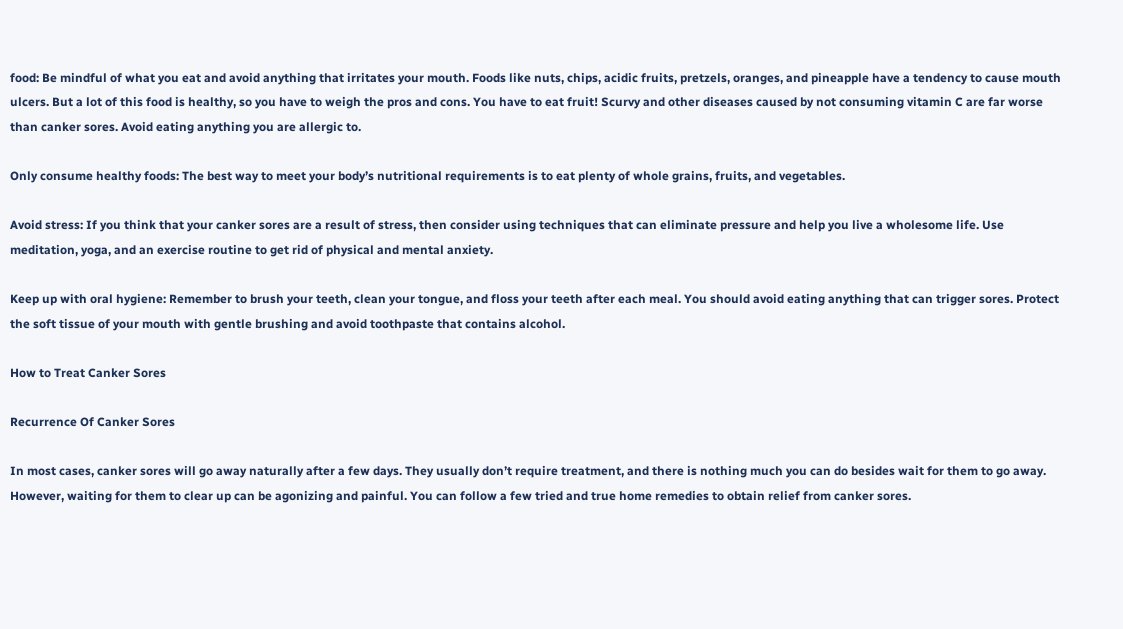food: Be mindful of what you eat and avoid anything that irritates your mouth. Foods like nuts, chips, acidic fruits, pretzels, oranges, and pineapple have a tendency to cause mouth ulcers. But a lot of this food is healthy, so you have to weigh the pros and cons. You have to eat fruit! Scurvy and other diseases caused by not consuming vitamin C are far worse than canker sores. Avoid eating anything you are allergic to.

Only consume healthy foods: The best way to meet your body’s nutritional requirements is to eat plenty of whole grains, fruits, and vegetables.

Avoid stress: If you think that your canker sores are a result of stress, then consider using techniques that can eliminate pressure and help you live a wholesome life. Use meditation, yoga, and an exercise routine to get rid of physical and mental anxiety.

Keep up with oral hygiene: Remember to brush your teeth, clean your tongue, and floss your teeth after each meal. You should avoid eating anything that can trigger sores. Protect the soft tissue of your mouth with gentle brushing and avoid toothpaste that contains alcohol.

How to Treat Canker Sores

Recurrence Of Canker Sores

In most cases, canker sores will go away naturally after a few days. They usually don’t require treatment, and there is nothing much you can do besides wait for them to go away. However, waiting for them to clear up can be agonizing and painful. You can follow a few tried and true home remedies to obtain relief from canker sores.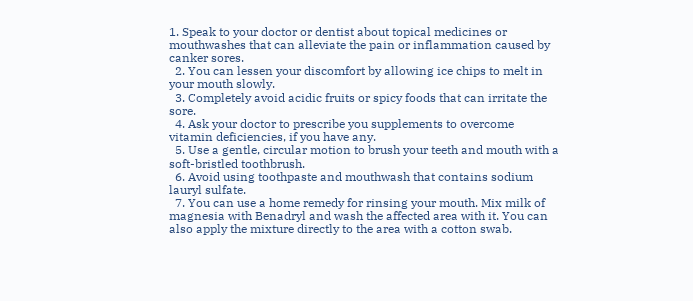1. Speak to your doctor or dentist about topical medicines or mouthwashes that can alleviate the pain or inflammation caused by canker sores.
  2. You can lessen your discomfort by allowing ice chips to melt in your mouth slowly.
  3. Completely avoid acidic fruits or spicy foods that can irritate the sore.
  4. Ask your doctor to prescribe you supplements to overcome vitamin deficiencies, if you have any.
  5. Use a gentle, circular motion to brush your teeth and mouth with a soft-bristled toothbrush.
  6. Avoid using toothpaste and mouthwash that contains sodium lauryl sulfate.
  7. You can use a home remedy for rinsing your mouth. Mix milk of magnesia with Benadryl and wash the affected area with it. You can also apply the mixture directly to the area with a cotton swab.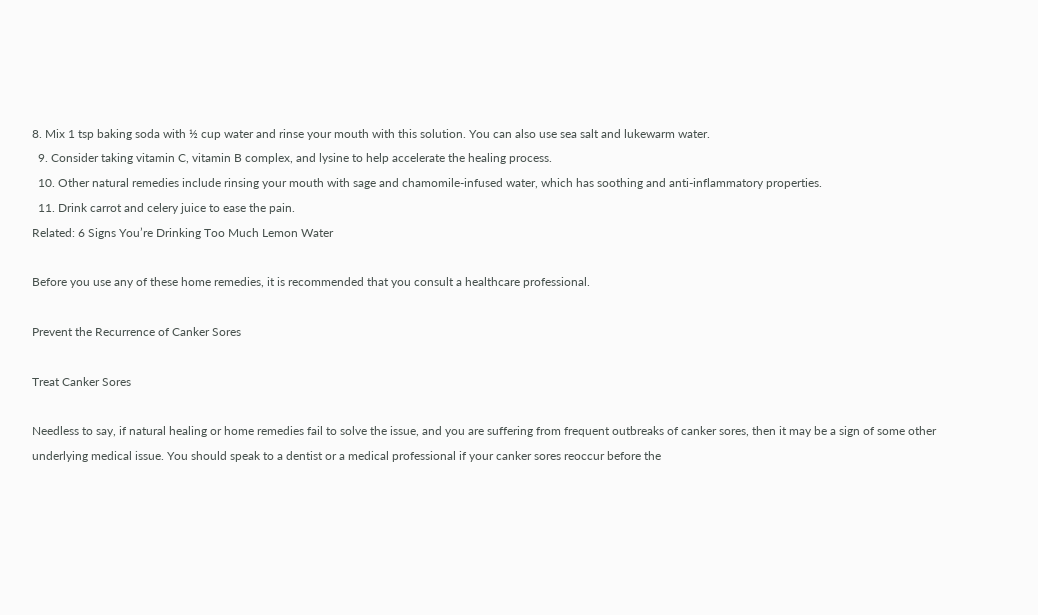8. Mix 1 tsp baking soda with ½ cup water and rinse your mouth with this solution. You can also use sea salt and lukewarm water.
  9. Consider taking vitamin C, vitamin B complex, and lysine to help accelerate the healing process.
  10. Other natural remedies include rinsing your mouth with sage and chamomile-infused water, which has soothing and anti-inflammatory properties.
  11. Drink carrot and celery juice to ease the pain.
Related: 6 Signs You’re Drinking Too Much Lemon Water

Before you use any of these home remedies, it is recommended that you consult a healthcare professional.

Prevent the Recurrence of Canker Sores

Treat Canker Sores

Needless to say, if natural healing or home remedies fail to solve the issue, and you are suffering from frequent outbreaks of canker sores, then it may be a sign of some other underlying medical issue. You should speak to a dentist or a medical professional if your canker sores reoccur before the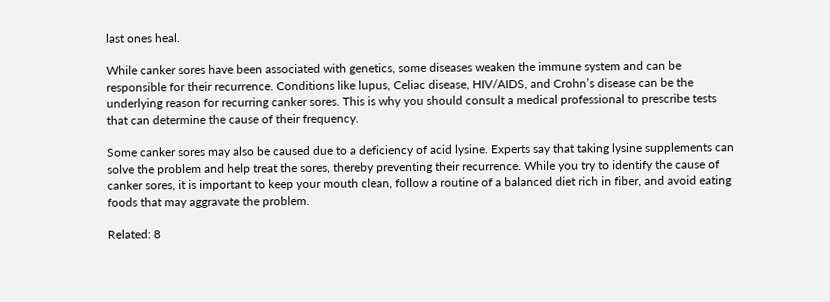last ones heal.

While canker sores have been associated with genetics, some diseases weaken the immune system and can be responsible for their recurrence. Conditions like lupus, Celiac disease, HIV/AIDS, and Crohn’s disease can be the underlying reason for recurring canker sores. This is why you should consult a medical professional to prescribe tests that can determine the cause of their frequency.

Some canker sores may also be caused due to a deficiency of acid lysine. Experts say that taking lysine supplements can solve the problem and help treat the sores, thereby preventing their recurrence. While you try to identify the cause of canker sores, it is important to keep your mouth clean, follow a routine of a balanced diet rich in fiber, and avoid eating foods that may aggravate the problem.

Related: 8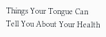Things Your Tongue Can Tell You About Your Health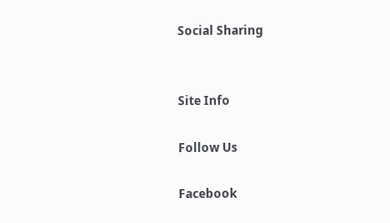Social Sharing


Site Info

Follow Us

Facebook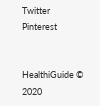Twitter Pinterest


HealthiGuide © 2020